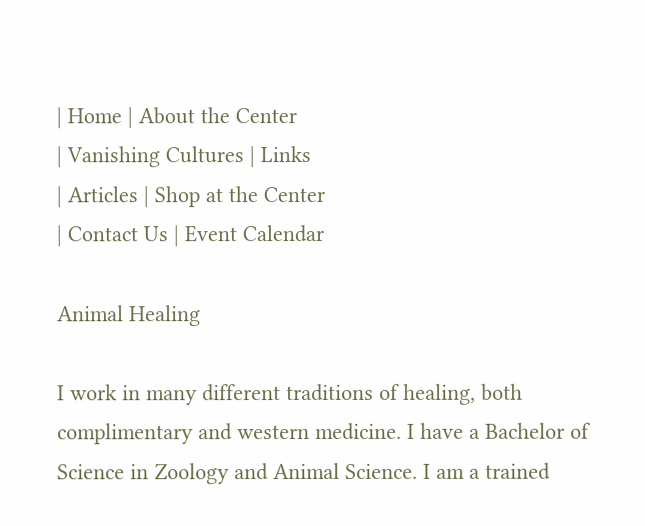| Home | About the Center
| Vanishing Cultures | Links
| Articles | Shop at the Center
| Contact Us | Event Calendar

Animal Healing

I work in many different traditions of healing, both complimentary and western medicine. I have a Bachelor of Science in Zoology and Animal Science. I am a trained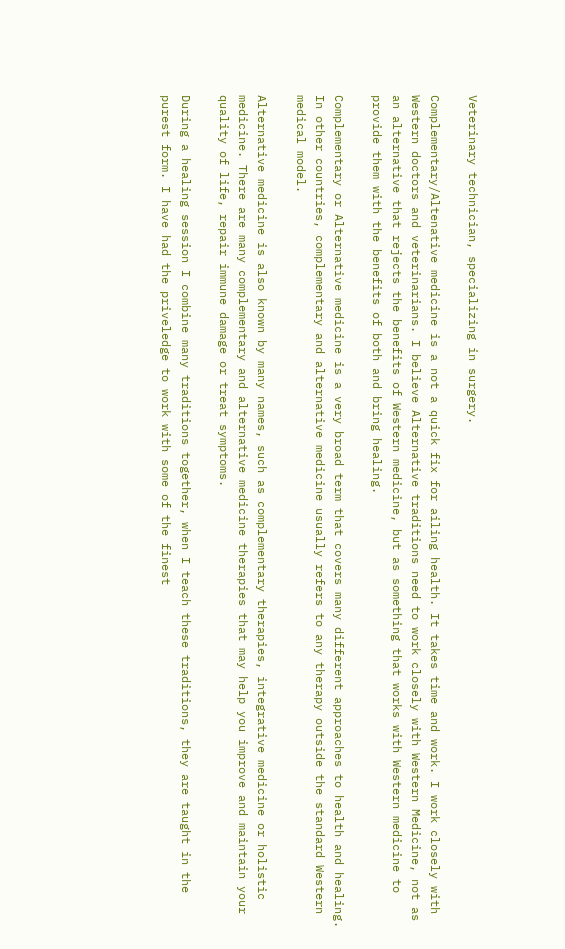Veterinary technician, specializing in surgery.

Complementary/Altenative medicine is a not a quick fix for ailing health. It takes time and work. I work closely with Western doctors and veterinarians. I believe Alternative traditions need to work closely with Western Medicine, not as an alternative that rejects the benefits of Western medicine, but as something that works with Western medicine to provide them with the benefits of both and bring healing.

Complementary or Alternative medicine is a very broad term that covers many different approaches to health and healing. In other countries, complementary and alternative medicine usually refers to any therapy outside the standard Western medical model.

Alternative medicine is also known by many names, such as complementary therapies, integrative medicine or holistic medicine. There are many complementary and alternative medicine therapies that may help you improve and maintain your quality of life, repair immune damage or treat symptoms.

During a healing session I combine many traditions together, when I teach these traditions, they are taught in the purest form. I have had the priveledge to work with some of the finest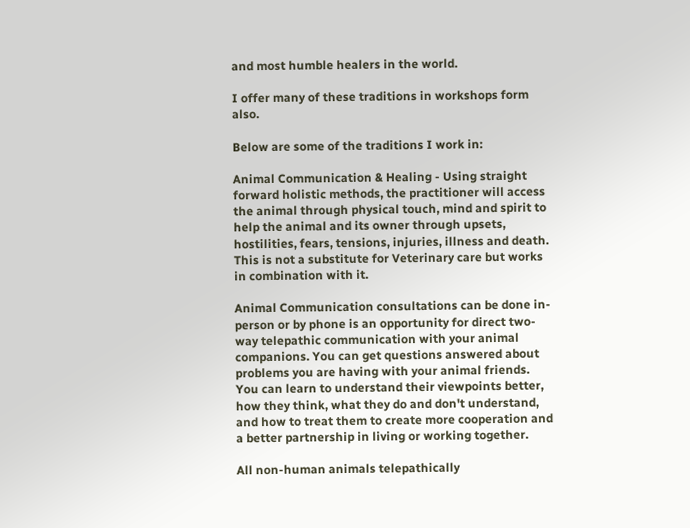and most humble healers in the world.

I offer many of these traditions in workshops form also.

Below are some of the traditions I work in:

Animal Communication & Healing - Using straight forward holistic methods, the practitioner will access the animal through physical touch, mind and spirit to help the animal and its owner through upsets, hostilities, fears, tensions, injuries, illness and death. This is not a substitute for Veterinary care but works in combination with it.

Animal Communication consultations can be done in-person or by phone is an opportunity for direct two-way telepathic communication with your animal companions. You can get questions answered about problems you are having with your animal friends. You can learn to understand their viewpoints better, how they think, what they do and don't understand, and how to treat them to create more cooperation and a better partnership in living or working together.

All non-human animals telepathically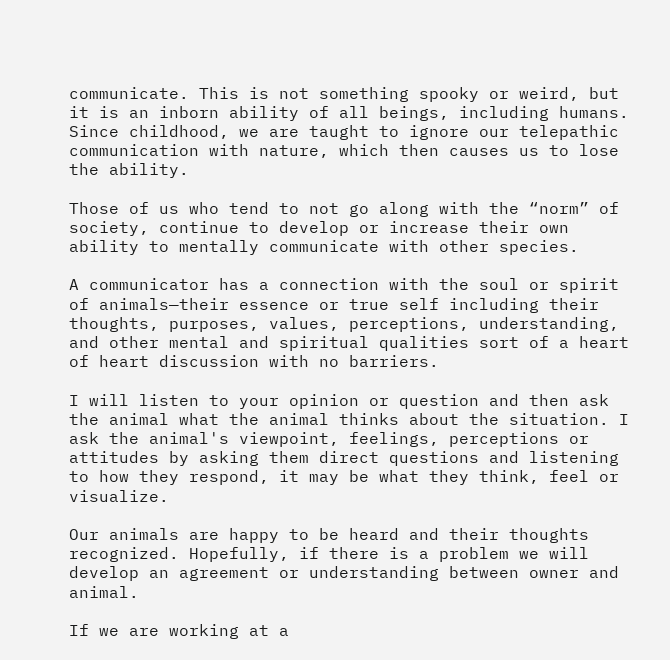communicate. This is not something spooky or weird, but it is an inborn ability of all beings, including humans. Since childhood, we are taught to ignore our telepathic communication with nature, which then causes us to lose the ability.

Those of us who tend to not go along with the “norm” of society, continue to develop or increase their own ability to mentally communicate with other species.

A communicator has a connection with the soul or spirit of animals—their essence or true self including their thoughts, purposes, values, perceptions, understanding, and other mental and spiritual qualities sort of a heart of heart discussion with no barriers.

I will listen to your opinion or question and then ask the animal what the animal thinks about the situation. I ask the animal's viewpoint, feelings, perceptions or attitudes by asking them direct questions and listening to how they respond, it may be what they think, feel or visualize.

Our animals are happy to be heard and their thoughts recognized. Hopefully, if there is a problem we will develop an agreement or understanding between owner and animal.

If we are working at a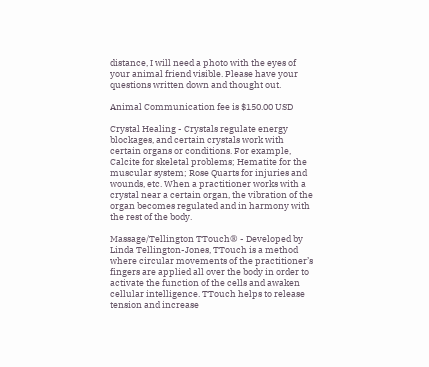distance, I will need a photo with the eyes of your animal friend visible. Please have your questions written down and thought out.

Animal Communication fee is $150.00 USD

Crystal Healing - Crystals regulate energy blockages, and certain crystals work with certain organs or conditions. For example, Calcite for skeletal problems; Hematite for the muscular system; Rose Quarts for injuries and wounds, etc. When a practitioner works with a crystal near a certain organ, the vibration of the organ becomes regulated and in harmony with the rest of the body.

Massage/Tellington TTouch® - Developed by Linda Tellington-Jones, TTouch is a method where circular movements of the practitioner’s fingers are applied all over the body in order to activate the function of the cells and awaken cellular intelligence. TTouch helps to release tension and increase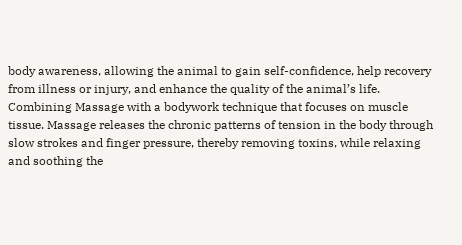body awareness, allowing the animal to gain self-confidence, help recovery from illness or injury, and enhance the quality of the animal’s life. Combining Massage with a bodywork technique that focuses on muscle tissue. Massage releases the chronic patterns of tension in the body through slow strokes and finger pressure, thereby removing toxins, while relaxing and soothing the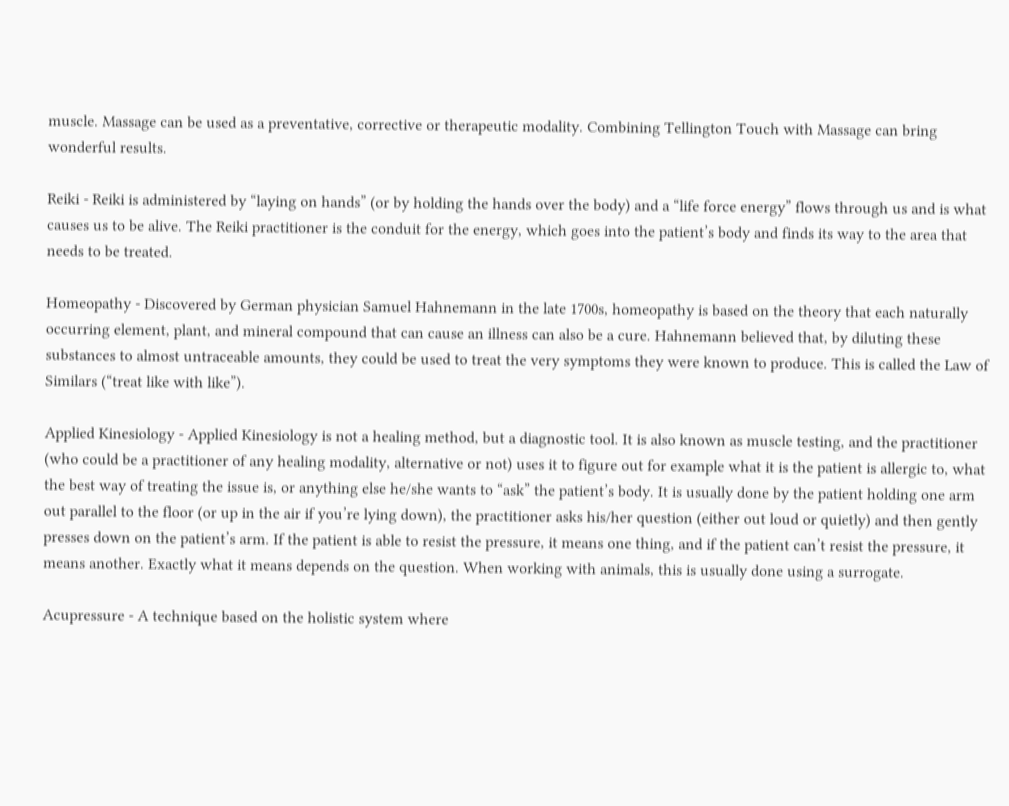muscle. Massage can be used as a preventative, corrective or therapeutic modality. Combining Tellington Touch with Massage can bring wonderful results.

Reiki - Reiki is administered by “laying on hands” (or by holding the hands over the body) and a “life force energy” flows through us and is what causes us to be alive. The Reiki practitioner is the conduit for the energy, which goes into the patient’s body and finds its way to the area that needs to be treated.

Homeopathy - Discovered by German physician Samuel Hahnemann in the late 1700s, homeopathy is based on the theory that each naturally occurring element, plant, and mineral compound that can cause an illness can also be a cure. Hahnemann believed that, by diluting these substances to almost untraceable amounts, they could be used to treat the very symptoms they were known to produce. This is called the Law of Similars (“treat like with like”).

Applied Kinesiology - Applied Kinesiology is not a healing method, but a diagnostic tool. It is also known as muscle testing, and the practitioner (who could be a practitioner of any healing modality, alternative or not) uses it to figure out for example what it is the patient is allergic to, what the best way of treating the issue is, or anything else he/she wants to “ask” the patient’s body. It is usually done by the patient holding one arm out parallel to the floor (or up in the air if you’re lying down), the practitioner asks his/her question (either out loud or quietly) and then gently presses down on the patient’s arm. If the patient is able to resist the pressure, it means one thing, and if the patient can’t resist the pressure, it means another. Exactly what it means depends on the question. When working with animals, this is usually done using a surrogate.

Acupressure - A technique based on the holistic system where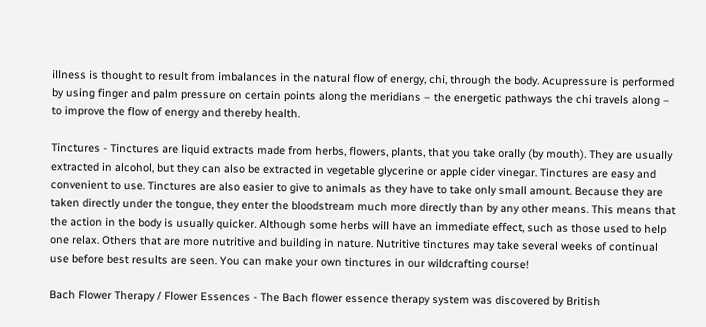illness is thought to result from imbalances in the natural flow of energy, chi, through the body. Acupressure is performed by using finger and palm pressure on certain points along the meridians – the energetic pathways the chi travels along – to improve the flow of energy and thereby health.

Tinctures - Tinctures are liquid extracts made from herbs, flowers, plants, that you take orally (by mouth). They are usually extracted in alcohol, but they can also be extracted in vegetable glycerine or apple cider vinegar. Tinctures are easy and convenient to use. Tinctures are also easier to give to animals as they have to take only small amount. Because they are taken directly under the tongue, they enter the bloodstream much more directly than by any other means. This means that the action in the body is usually quicker. Although some herbs will have an immediate effect, such as those used to help one relax. Others that are more nutritive and building in nature. Nutritive tinctures may take several weeks of continual use before best results are seen. You can make your own tinctures in our wildcrafting course!

Bach Flower Therapy / Flower Essences - The Bach flower essence therapy system was discovered by British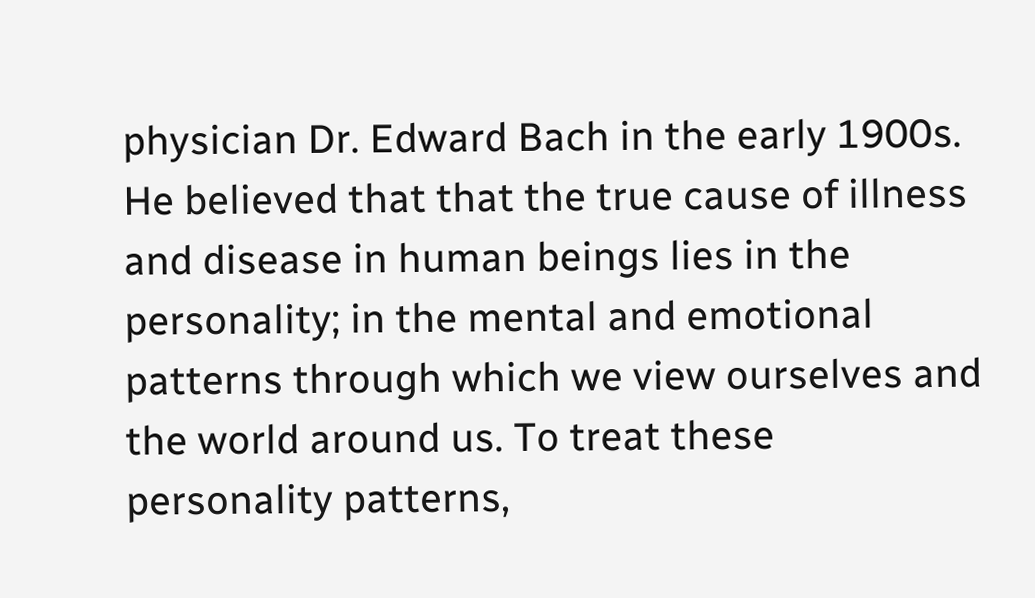physician Dr. Edward Bach in the early 1900s. He believed that that the true cause of illness and disease in human beings lies in the personality; in the mental and emotional patterns through which we view ourselves and the world around us. To treat these personality patterns,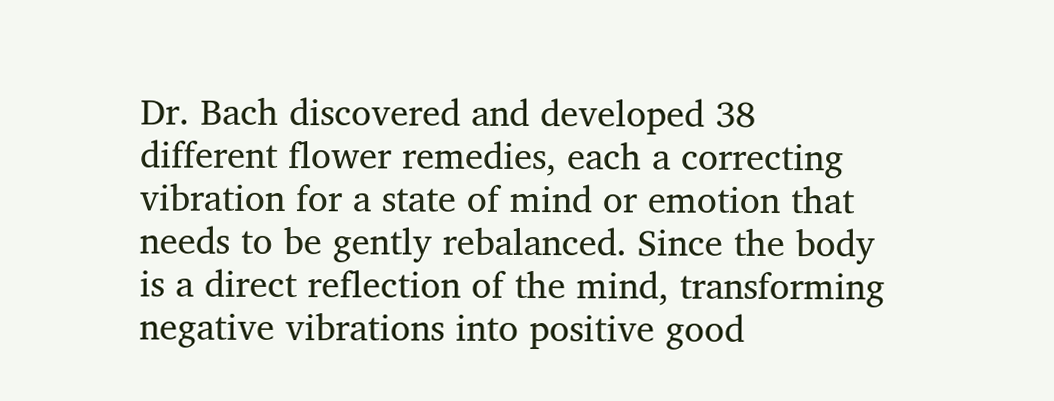Dr. Bach discovered and developed 38 different flower remedies, each a correcting vibration for a state of mind or emotion that needs to be gently rebalanced. Since the body is a direct reflection of the mind, transforming negative vibrations into positive good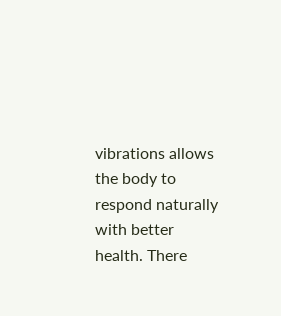vibrations allows the body to respond naturally with better health. There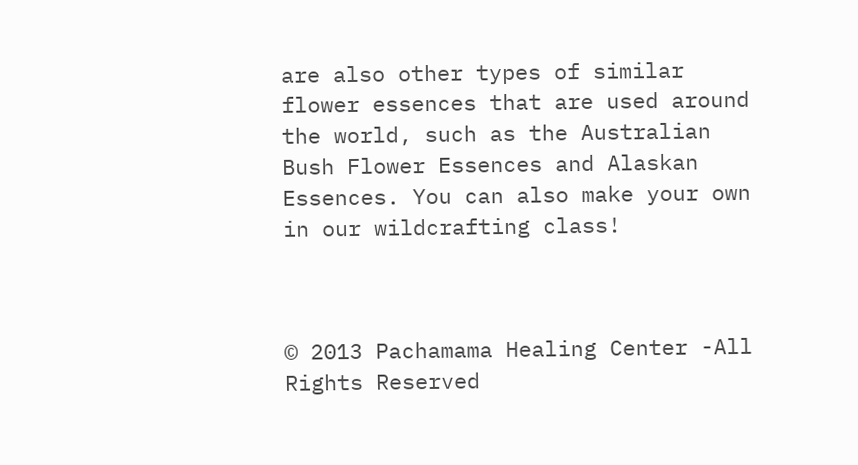are also other types of similar flower essences that are used around the world, such as the Australian Bush Flower Essences and Alaskan Essences. You can also make your own in our wildcrafting class!



© 2013 Pachamama Healing Center -All Rights Reserved